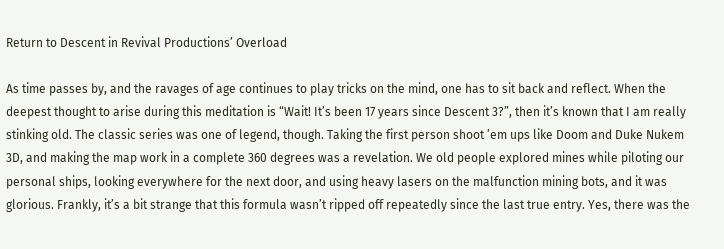Return to Descent in Revival Productions’ Overload

As time passes by, and the ravages of age continues to play tricks on the mind, one has to sit back and reflect. When the deepest thought to arise during this meditation is “Wait! It’s been 17 years since Descent 3?”, then it’s known that I am really stinking old. The classic series was one of legend, though. Taking the first person shoot ’em ups like Doom and Duke Nukem 3D, and making the map work in a complete 360 degrees was a revelation. We old people explored mines while piloting our personal ships, looking everywhere for the next door, and using heavy lasers on the malfunction mining bots, and it was glorious. Frankly, it’s a bit strange that this formula wasn’t ripped off repeatedly since the last true entry. Yes, there was the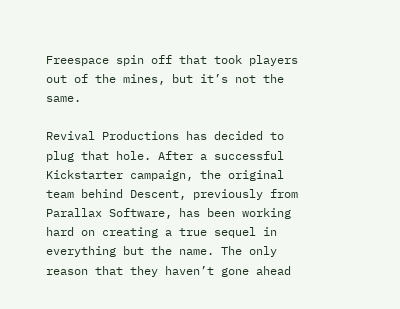Freespace spin off that took players out of the mines, but it’s not the same.

Revival Productions has decided to plug that hole. After a successful Kickstarter campaign, the original team behind Descent, previously from Parallax Software, has been working hard on creating a true sequel in everything but the name. The only reason that they haven’t gone ahead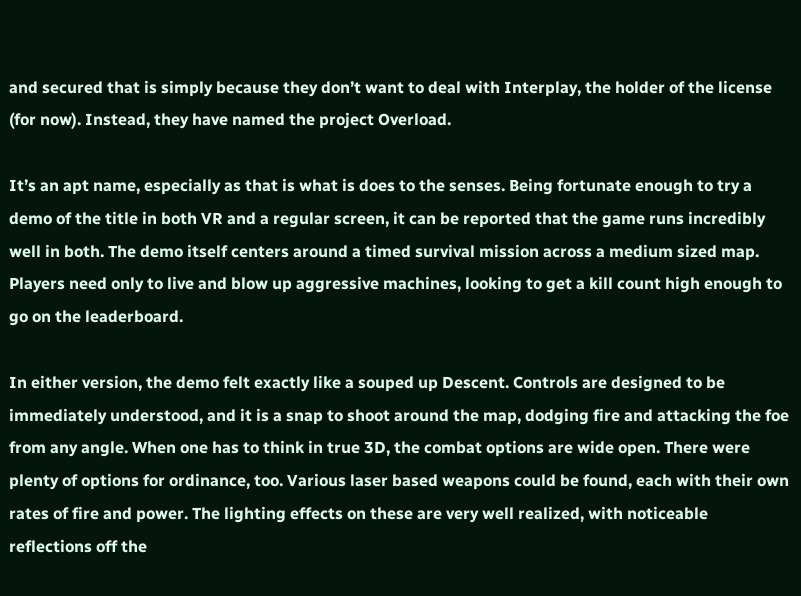and secured that is simply because they don’t want to deal with Interplay, the holder of the license (for now). Instead, they have named the project Overload.

It’s an apt name, especially as that is what is does to the senses. Being fortunate enough to try a demo of the title in both VR and a regular screen, it can be reported that the game runs incredibly well in both. The demo itself centers around a timed survival mission across a medium sized map. Players need only to live and blow up aggressive machines, looking to get a kill count high enough to go on the leaderboard.

In either version, the demo felt exactly like a souped up Descent. Controls are designed to be immediately understood, and it is a snap to shoot around the map, dodging fire and attacking the foe from any angle. When one has to think in true 3D, the combat options are wide open. There were plenty of options for ordinance, too. Various laser based weapons could be found, each with their own rates of fire and power. The lighting effects on these are very well realized, with noticeable reflections off the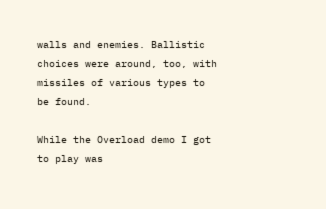walls and enemies. Ballistic choices were around, too, with missiles of various types to be found.

While the Overload demo I got to play was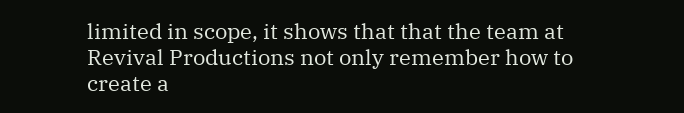limited in scope, it shows that that the team at Revival Productions not only remember how to create a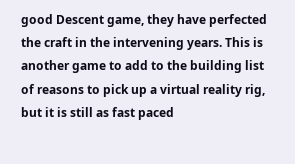good Descent game, they have perfected the craft in the intervening years. This is another game to add to the building list of reasons to pick up a virtual reality rig, but it is still as fast paced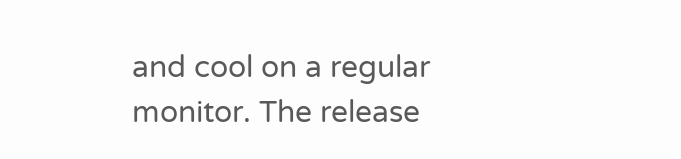and cool on a regular monitor. The release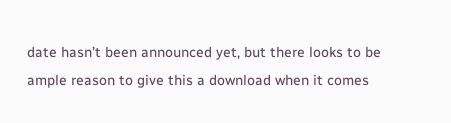date hasn’t been announced yet, but there looks to be ample reason to give this a download when it comes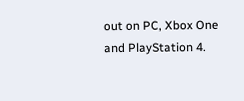out on PC, Xbox One and PlayStation 4.